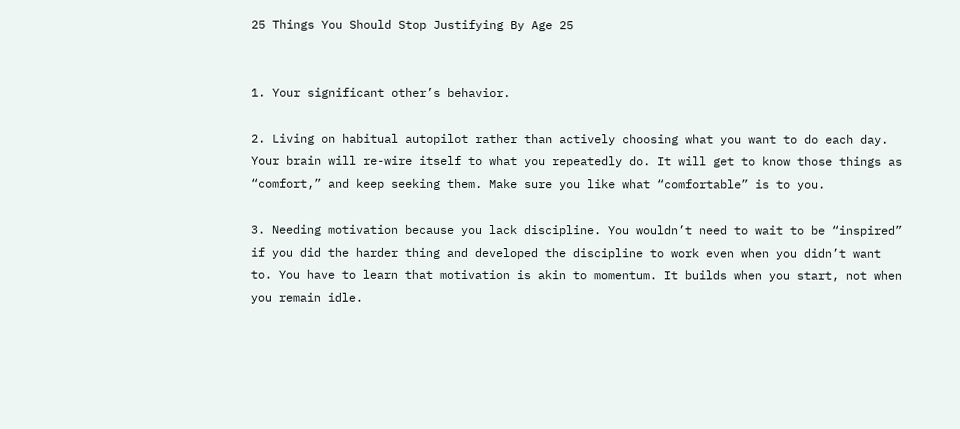25 Things You Should Stop Justifying By Age 25


1. Your significant other’s behavior.

2. Living on habitual autopilot rather than actively choosing what you want to do each day. Your brain will re-wire itself to what you repeatedly do. It will get to know those things as “comfort,” and keep seeking them. Make sure you like what “comfortable” is to you.

3. Needing motivation because you lack discipline. You wouldn’t need to wait to be “inspired” if you did the harder thing and developed the discipline to work even when you didn’t want to. You have to learn that motivation is akin to momentum. It builds when you start, not when you remain idle.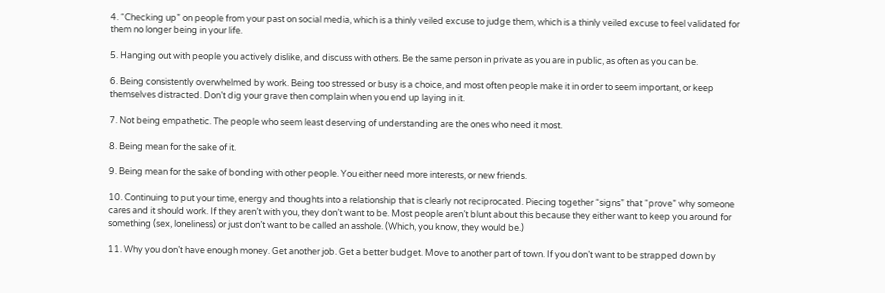4. “Checking up” on people from your past on social media, which is a thinly veiled excuse to judge them, which is a thinly veiled excuse to feel validated for them no longer being in your life.

5. Hanging out with people you actively dislike, and discuss with others. Be the same person in private as you are in public, as often as you can be.

6. Being consistently overwhelmed by work. Being too stressed or busy is a choice, and most often people make it in order to seem important, or keep themselves distracted. Don’t dig your grave then complain when you end up laying in it.

7. Not being empathetic. The people who seem least deserving of understanding are the ones who need it most.

8. Being mean for the sake of it.

9. Being mean for the sake of bonding with other people. You either need more interests, or new friends.

10. Continuing to put your time, energy and thoughts into a relationship that is clearly not reciprocated. Piecing together “signs” that “prove” why someone cares and it should work. If they aren’t with you, they don’t want to be. Most people aren’t blunt about this because they either want to keep you around for something (sex, loneliness) or just don’t want to be called an asshole. (Which, you know, they would be.)

11. Why you don’t have enough money. Get another job. Get a better budget. Move to another part of town. If you don’t want to be strapped down by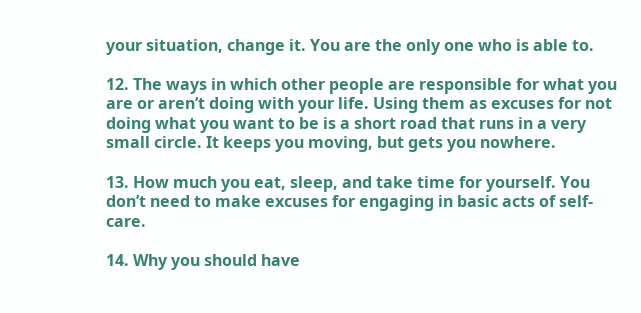your situation, change it. You are the only one who is able to.

12. The ways in which other people are responsible for what you are or aren’t doing with your life. Using them as excuses for not doing what you want to be is a short road that runs in a very small circle. It keeps you moving, but gets you nowhere.

13. How much you eat, sleep, and take time for yourself. You don’t need to make excuses for engaging in basic acts of self-care.

14. Why you should have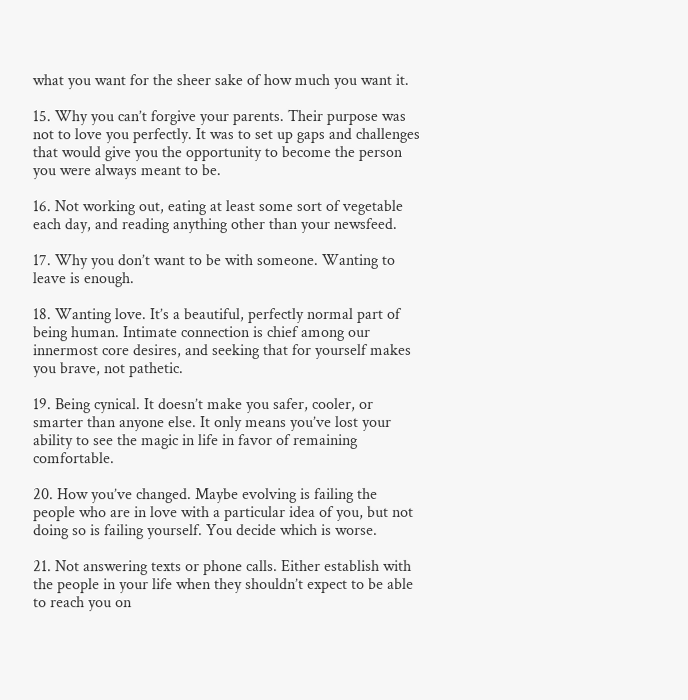what you want for the sheer sake of how much you want it.

15. Why you can’t forgive your parents. Their purpose was not to love you perfectly. It was to set up gaps and challenges that would give you the opportunity to become the person you were always meant to be.

16. Not working out, eating at least some sort of vegetable each day, and reading anything other than your newsfeed.

17. Why you don’t want to be with someone. Wanting to leave is enough.

18. Wanting love. It’s a beautiful, perfectly normal part of being human. Intimate connection is chief among our innermost core desires, and seeking that for yourself makes you brave, not pathetic.

19. Being cynical. It doesn’t make you safer, cooler, or smarter than anyone else. It only means you’ve lost your ability to see the magic in life in favor of remaining comfortable.

20. How you’ve changed. Maybe evolving is failing the people who are in love with a particular idea of you, but not doing so is failing yourself. You decide which is worse.

21. Not answering texts or phone calls. Either establish with the people in your life when they shouldn’t expect to be able to reach you on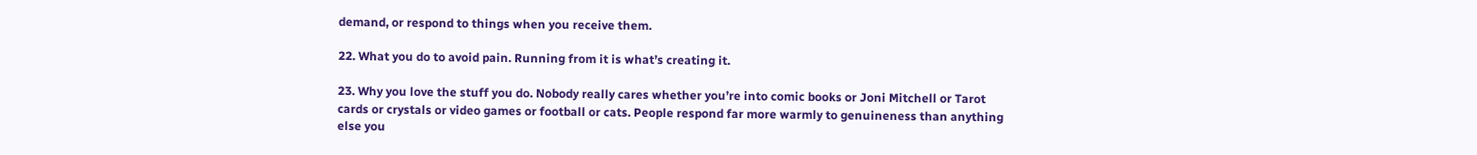demand, or respond to things when you receive them.

22. What you do to avoid pain. Running from it is what’s creating it.

23. Why you love the stuff you do. Nobody really cares whether you’re into comic books or Joni Mitchell or Tarot cards or crystals or video games or football or cats. People respond far more warmly to genuineness than anything else you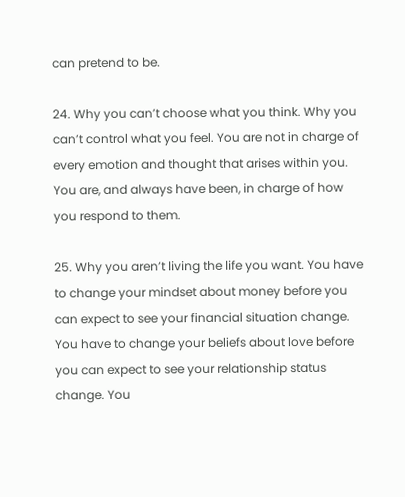can pretend to be.

24. Why you can’t choose what you think. Why you can’t control what you feel. You are not in charge of every emotion and thought that arises within you. You are, and always have been, in charge of how you respond to them.

25. Why you aren’t living the life you want. You have to change your mindset about money before you can expect to see your financial situation change. You have to change your beliefs about love before you can expect to see your relationship status change. You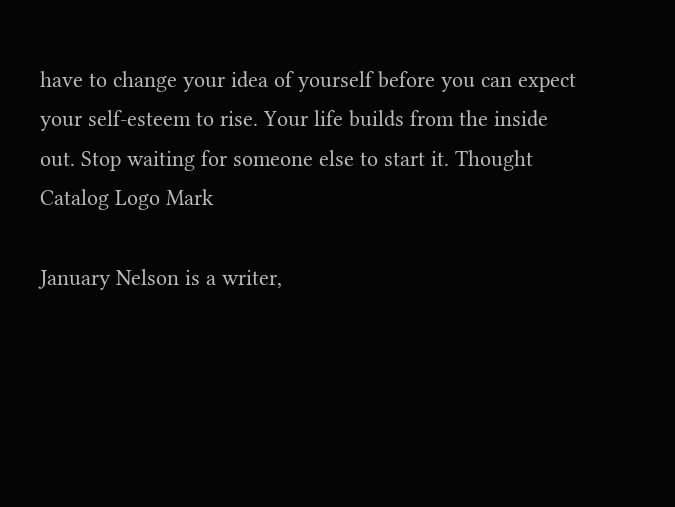have to change your idea of yourself before you can expect your self-esteem to rise. Your life builds from the inside out. Stop waiting for someone else to start it. Thought Catalog Logo Mark

January Nelson is a writer,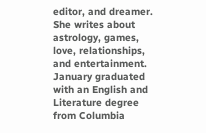editor, and dreamer. She writes about astrology, games, love, relationships, and entertainment. January graduated with an English and Literature degree from Columbia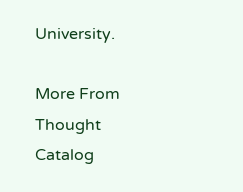University.

More From Thought Catalog